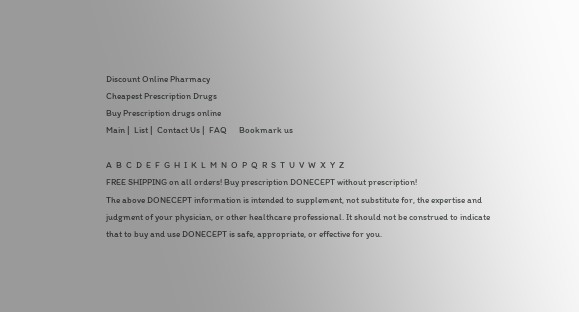Discount Online Pharmacy
Cheapest Prescription Drugs
Buy Prescription drugs online
Main |  List |  Contact Us |  FAQ      Bookmark us

A  B  C  D  E  F  G  H  I  K  L  M  N  O  P  Q  R  S  T  U  V  W  X  Y  Z
FREE SHIPPING on all orders! Buy prescription DONECEPT without prescription!
The above DONECEPT information is intended to supplement, not substitute for, the expertise and judgment of your physician, or other healthcare professional. It should not be construed to indicate that to buy and use DONECEPT is safe, appropriate, or effective for you.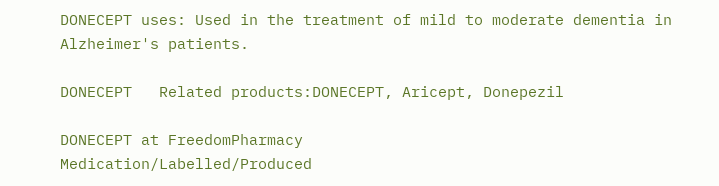DONECEPT uses: Used in the treatment of mild to moderate dementia in Alzheimer's patients.

DONECEPT   Related products:DONECEPT, Aricept, Donepezil

DONECEPT at FreedomPharmacy
Medication/Labelled/Produced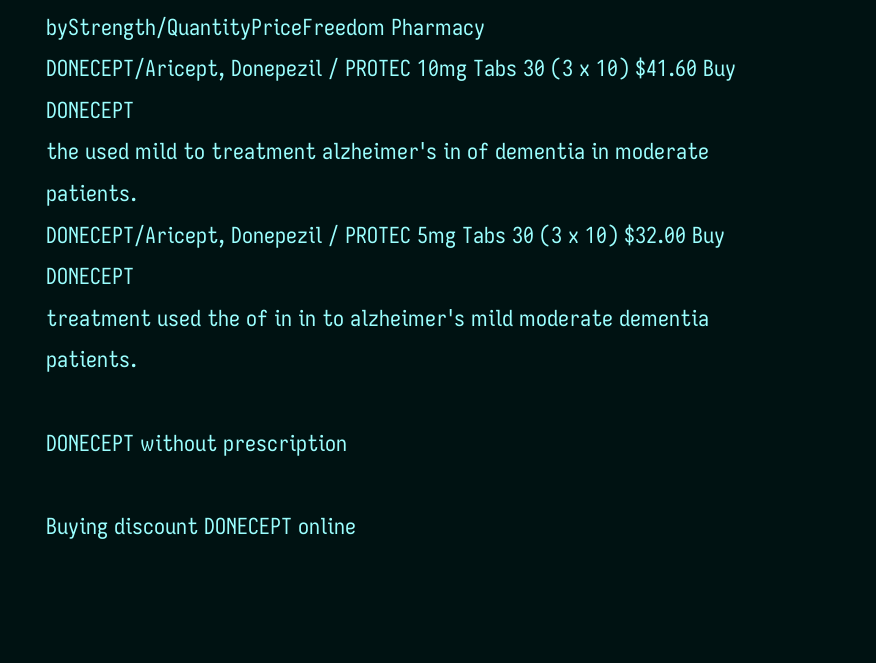byStrength/QuantityPriceFreedom Pharmacy
DONECEPT/Aricept, Donepezil / PROTEC 10mg Tabs 30 (3 x 10) $41.60 Buy DONECEPT
the used mild to treatment alzheimer's in of dementia in moderate patients.
DONECEPT/Aricept, Donepezil / PROTEC 5mg Tabs 30 (3 x 10) $32.00 Buy DONECEPT
treatment used the of in in to alzheimer's mild moderate dementia patients.

DONECEPT without prescription

Buying discount DONECEPT online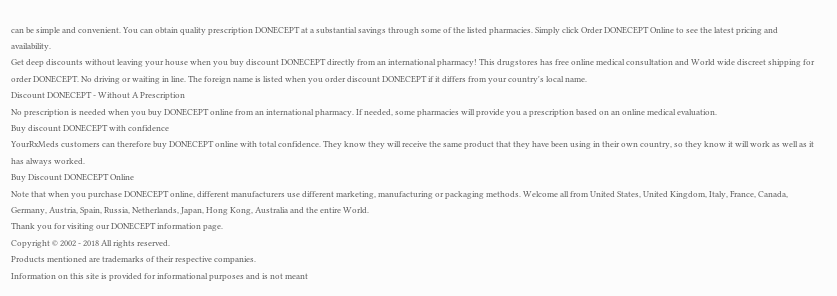can be simple and convenient. You can obtain quality prescription DONECEPT at a substantial savings through some of the listed pharmacies. Simply click Order DONECEPT Online to see the latest pricing and availability.
Get deep discounts without leaving your house when you buy discount DONECEPT directly from an international pharmacy! This drugstores has free online medical consultation and World wide discreet shipping for order DONECEPT. No driving or waiting in line. The foreign name is listed when you order discount DONECEPT if it differs from your country's local name.
Discount DONECEPT - Without A Prescription
No prescription is needed when you buy DONECEPT online from an international pharmacy. If needed, some pharmacies will provide you a prescription based on an online medical evaluation.
Buy discount DONECEPT with confidence
YourRxMeds customers can therefore buy DONECEPT online with total confidence. They know they will receive the same product that they have been using in their own country, so they know it will work as well as it has always worked.
Buy Discount DONECEPT Online
Note that when you purchase DONECEPT online, different manufacturers use different marketing, manufacturing or packaging methods. Welcome all from United States, United Kingdom, Italy, France, Canada, Germany, Austria, Spain, Russia, Netherlands, Japan, Hong Kong, Australia and the entire World.
Thank you for visiting our DONECEPT information page.
Copyright © 2002 - 2018 All rights reserved.
Products mentioned are trademarks of their respective companies.
Information on this site is provided for informational purposes and is not meant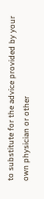to substitute for the advice provided by your own physician or other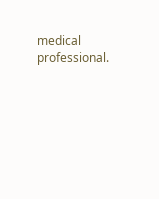medical professional.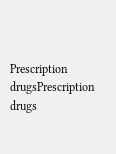Prescription drugsPrescription drugs